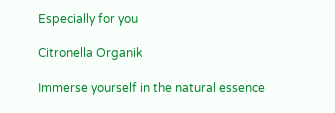Especially for you

Citronella Organik

Immerse yourself in the natural essence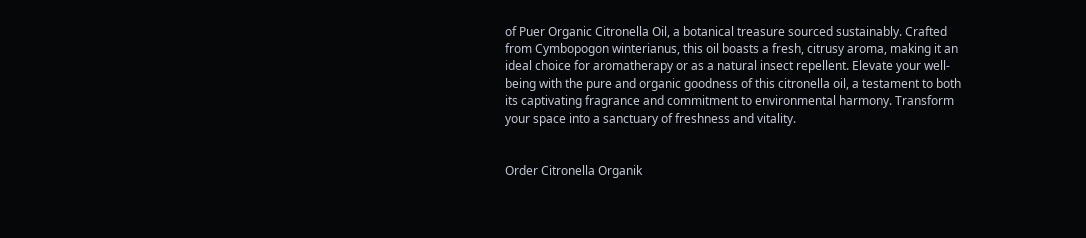of Puer Organic Citronella Oil, a botanical treasure sourced sustainably. Crafted from Cymbopogon winterianus, this oil boasts a fresh, citrusy aroma, making it an ideal choice for aromatherapy or as a natural insect repellent. Elevate your well-being with the pure and organic goodness of this citronella oil, a testament to both its captivating fragrance and commitment to environmental harmony. Transform your space into a sanctuary of freshness and vitality.


Order Citronella Organik